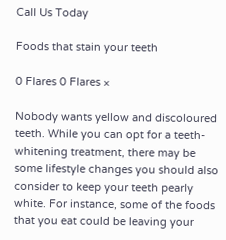Call Us Today

Foods that stain your teeth

0 Flares 0 Flares ×

Nobody wants yellow and discoloured teeth. While you can opt for a teeth-whitening treatment, there may be some lifestyle changes you should also consider to keep your teeth pearly white. For instance, some of the foods that you eat could be leaving your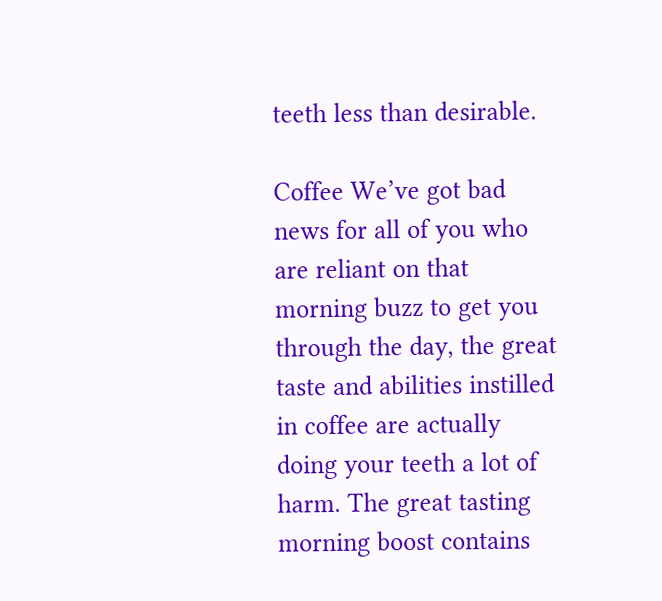teeth less than desirable.

Coffee We’ve got bad news for all of you who are reliant on that morning buzz to get you through the day, the great taste and abilities instilled in coffee are actually doing your teeth a lot of harm. The great tasting morning boost contains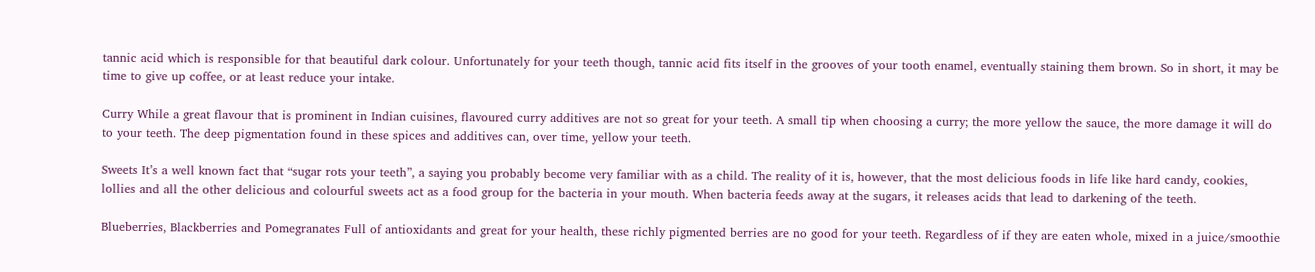tannic acid which is responsible for that beautiful dark colour. Unfortunately for your teeth though, tannic acid fits itself in the grooves of your tooth enamel, eventually staining them brown. So in short, it may be time to give up coffee, or at least reduce your intake.

Curry While a great flavour that is prominent in Indian cuisines, flavoured curry additives are not so great for your teeth. A small tip when choosing a curry; the more yellow the sauce, the more damage it will do to your teeth. The deep pigmentation found in these spices and additives can, over time, yellow your teeth.

Sweets It’s a well known fact that “sugar rots your teeth”, a saying you probably become very familiar with as a child. The reality of it is, however, that the most delicious foods in life like hard candy, cookies, lollies and all the other delicious and colourful sweets act as a food group for the bacteria in your mouth. When bacteria feeds away at the sugars, it releases acids that lead to darkening of the teeth.

Blueberries, Blackberries and Pomegranates Full of antioxidants and great for your health, these richly pigmented berries are no good for your teeth. Regardless of if they are eaten whole, mixed in a juice/smoothie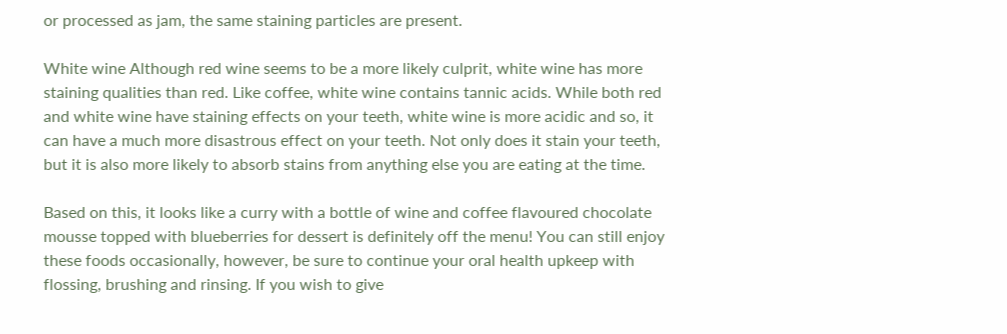or processed as jam, the same staining particles are present.

White wine Although red wine seems to be a more likely culprit, white wine has more staining qualities than red. Like coffee, white wine contains tannic acids. While both red and white wine have staining effects on your teeth, white wine is more acidic and so, it can have a much more disastrous effect on your teeth. Not only does it stain your teeth, but it is also more likely to absorb stains from anything else you are eating at the time.

Based on this, it looks like a curry with a bottle of wine and coffee flavoured chocolate mousse topped with blueberries for dessert is definitely off the menu! You can still enjoy these foods occasionally, however, be sure to continue your oral health upkeep with flossing, brushing and rinsing. If you wish to give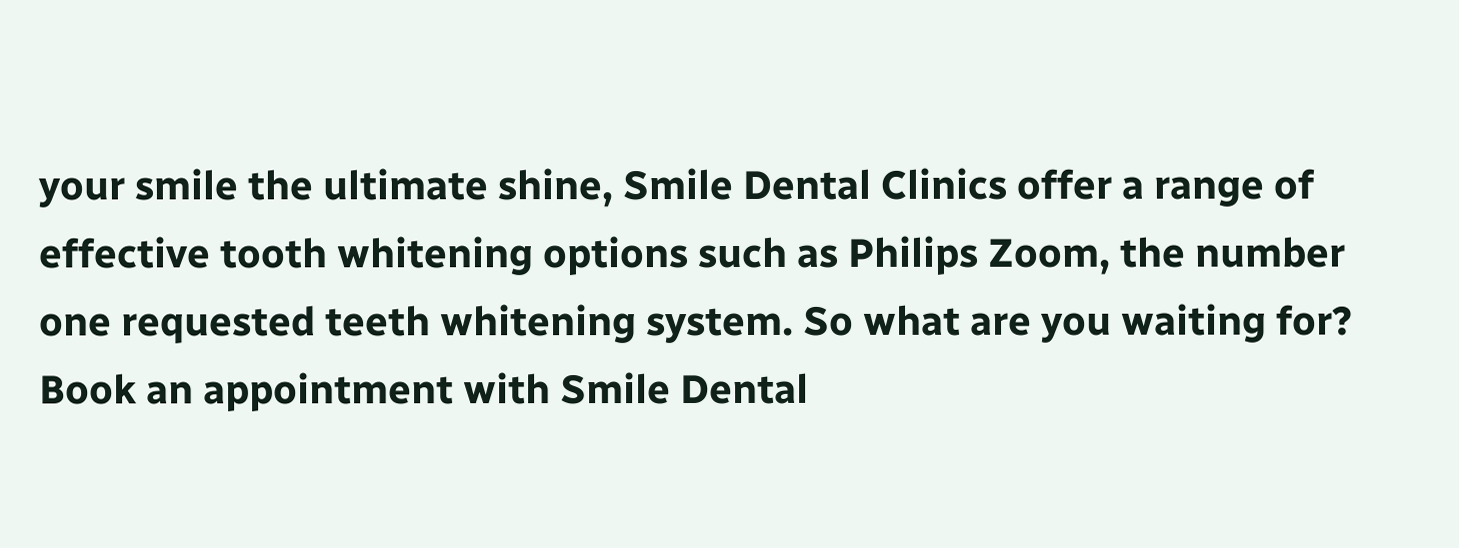your smile the ultimate shine, Smile Dental Clinics offer a range of effective tooth whitening options such as Philips Zoom, the number one requested teeth whitening system. So what are you waiting for? Book an appointment with Smile Dental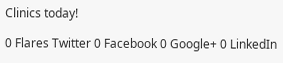Clinics today!

0 Flares Twitter 0 Facebook 0 Google+ 0 LinkedIn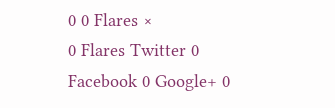0 0 Flares ×
0 Flares Twitter 0 Facebook 0 Google+ 0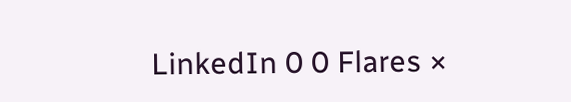LinkedIn 0 0 Flares ×